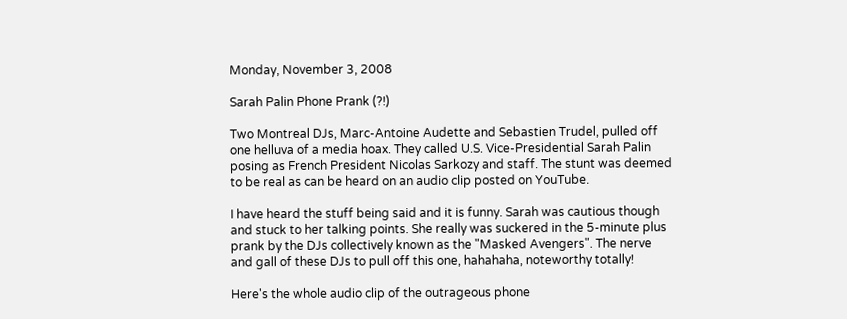Monday, November 3, 2008

Sarah Palin Phone Prank (?!)

Two Montreal DJs, Marc-Antoine Audette and Sebastien Trudel, pulled off one helluva of a media hoax. They called U.S. Vice-Presidential Sarah Palin posing as French President Nicolas Sarkozy and staff. The stunt was deemed to be real as can be heard on an audio clip posted on YouTube.

I have heard the stuff being said and it is funny. Sarah was cautious though and stuck to her talking points. She really was suckered in the 5-minute plus prank by the DJs collectively known as the "Masked Avengers". The nerve and gall of these DJs to pull off this one, hahahaha, noteworthy totally!

Here's the whole audio clip of the outrageous phone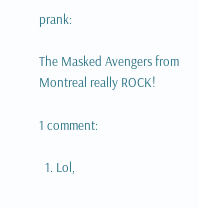prank:

The Masked Avengers from Montreal really ROCK!

1 comment:

  1. Lol,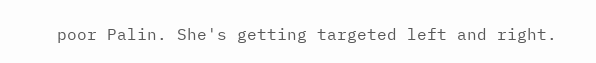poor Palin. She's getting targeted left and right.